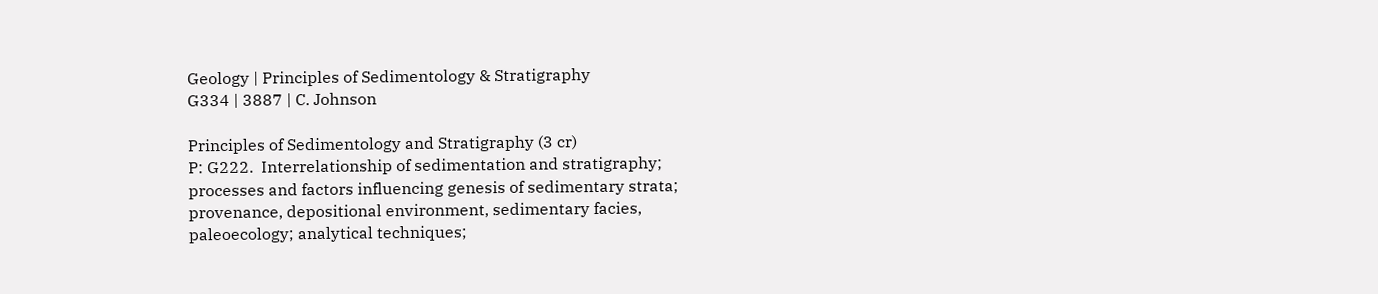Geology | Principles of Sedimentology & Stratigraphy
G334 | 3887 | C. Johnson

Principles of Sedimentology and Stratigraphy (3 cr)
P: G222.  Interrelationship of sedimentation and stratigraphy;
processes and factors influencing genesis of sedimentary strata;
provenance, depositional environment, sedimentary facies,
paleoecology; analytical techniques;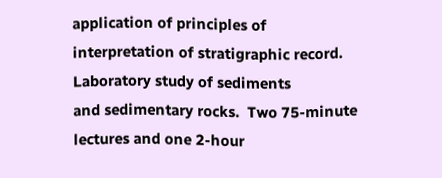application of principles of
interpretation of stratigraphic record.  Laboratory study of sediments
and sedimentary rocks.  Two 75-minute lectures and one 2-hour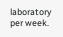laboratory per week.